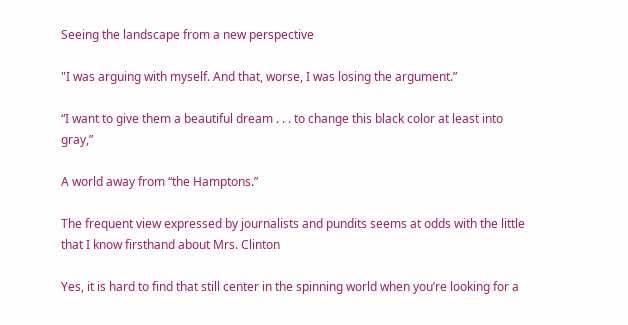Seeing the landscape from a new perspective

"I was arguing with myself. And that, worse, I was losing the argument.”

“I want to give them a beautiful dream . . . to change this black color at least into gray,”

A world away from “the Hamptons.”

The frequent view expressed by journalists and pundits seems at odds with the little that I know firsthand about Mrs. Clinton

Yes, it is hard to find that still center in the spinning world when you’re looking for a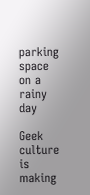parking space on a rainy day

Geek culture is making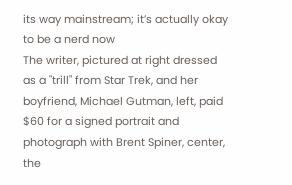its way mainstream; it’s actually okay to be a nerd now
The writer, pictured at right dressed as a "trill" from Star Trek, and her boyfriend, Michael Gutman, left, paid $60 for a signed portrait and photograph with Brent Spiner, center, the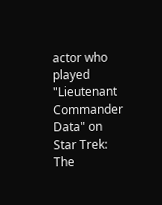actor who played "Lieutenant Commander Data" on Star Trek: The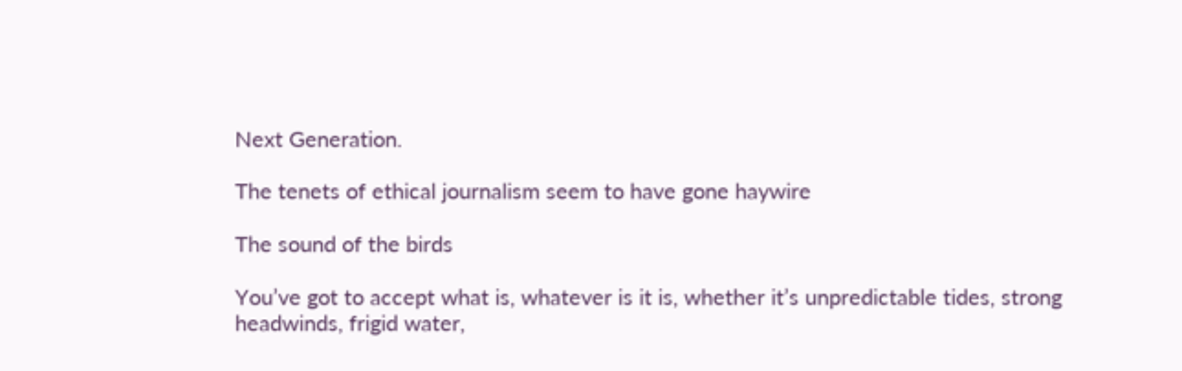Next Generation.

The tenets of ethical journalism seem to have gone haywire

The sound of the birds

You’ve got to accept what is, whatever is it is, whether it’s unpredictable tides, strong headwinds, frigid water,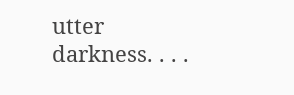utter darkness. . . .